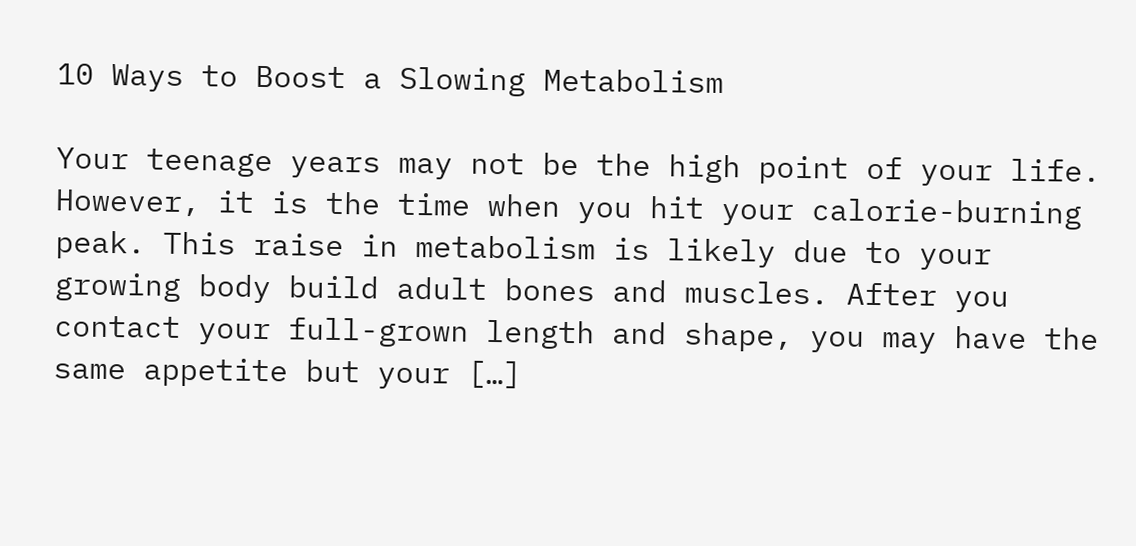10 Ways to Boost a Slowing Metabolism

Your teenage years may not be the high point of your life. However, it is the time when you hit your calorie-burning peak. This raise in metabolism is likely due to your growing body build adult bones and muscles. After you contact your full-grown length and shape, you may have the same appetite but your […]